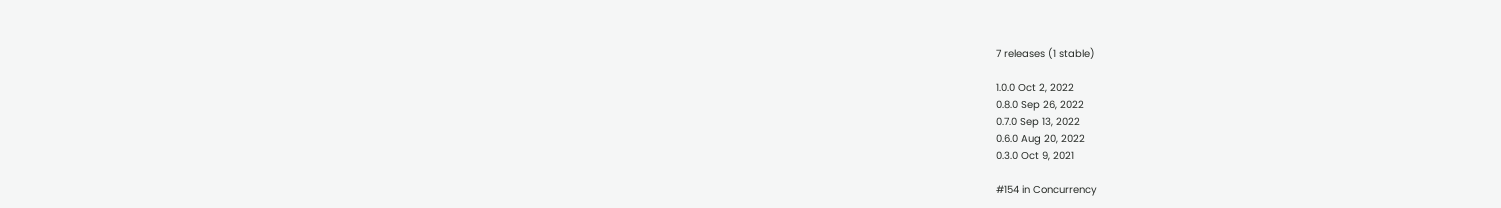7 releases (1 stable)

1.0.0 Oct 2, 2022
0.8.0 Sep 26, 2022
0.7.0 Sep 13, 2022
0.6.0 Aug 20, 2022
0.3.0 Oct 9, 2021

#154 in Concurrency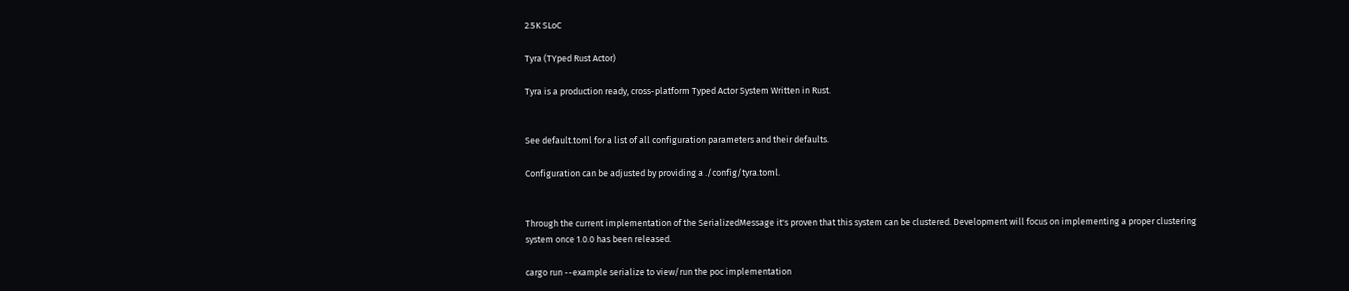2.5K SLoC

Tyra (TYped Rust Actor)

Tyra is a production ready, cross-platform Typed Actor System Written in Rust.


See default.toml for a list of all configuration parameters and their defaults.

Configuration can be adjusted by providing a ./config/tyra.toml.


Through the current implementation of the SerializedMessage it's proven that this system can be clustered. Development will focus on implementing a proper clustering system once 1.0.0 has been released.

cargo run --example serialize to view/run the poc implementation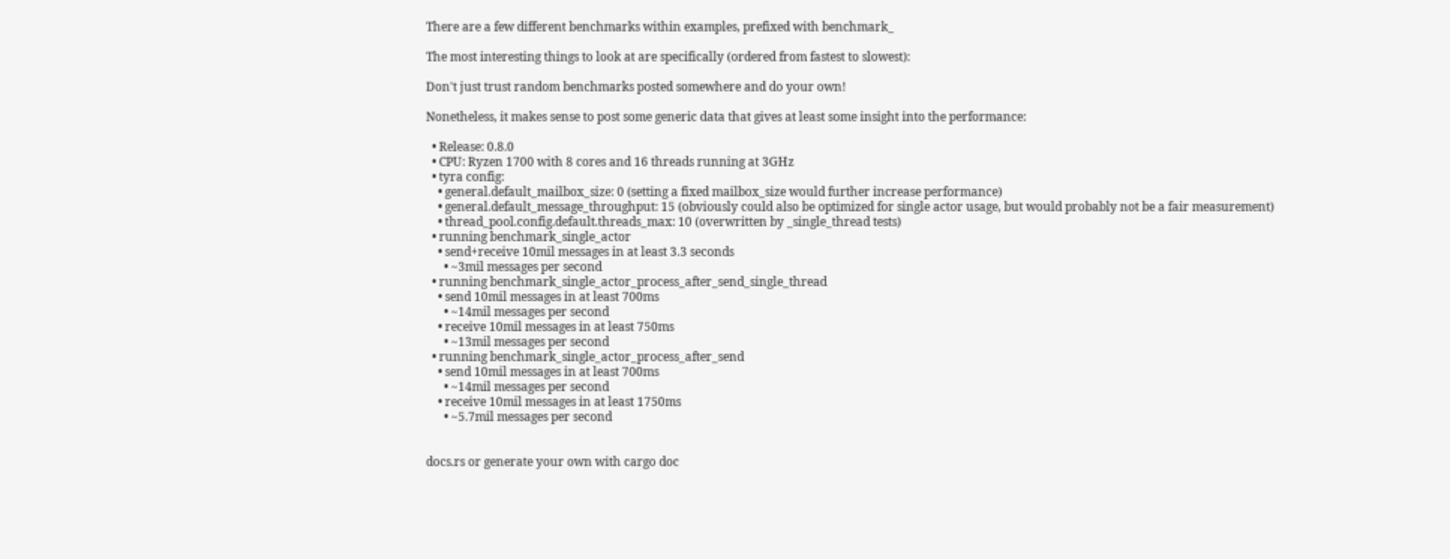There are a few different benchmarks within examples, prefixed with benchmark_

The most interesting things to look at are specifically (ordered from fastest to slowest):

Don't just trust random benchmarks posted somewhere and do your own!

Nonetheless, it makes sense to post some generic data that gives at least some insight into the performance:

  • Release: 0.8.0
  • CPU: Ryzen 1700 with 8 cores and 16 threads running at 3GHz
  • tyra config:
    • general.default_mailbox_size: 0 (setting a fixed mailbox_size would further increase performance)
    • general.default_message_throughput: 15 (obviously could also be optimized for single actor usage, but would probably not be a fair measurement)
    • thread_pool.config.default.threads_max: 10 (overwritten by _single_thread tests)
  • running benchmark_single_actor
    • send+receive 10mil messages in at least 3.3 seconds
      • ~3mil messages per second
  • running benchmark_single_actor_process_after_send_single_thread
    • send 10mil messages in at least 700ms
      • ~14mil messages per second
    • receive 10mil messages in at least 750ms
      • ~13mil messages per second
  • running benchmark_single_actor_process_after_send
    • send 10mil messages in at least 700ms
      • ~14mil messages per second
    • receive 10mil messages in at least 1750ms
      • ~5.7mil messages per second


docs.rs or generate your own with cargo doc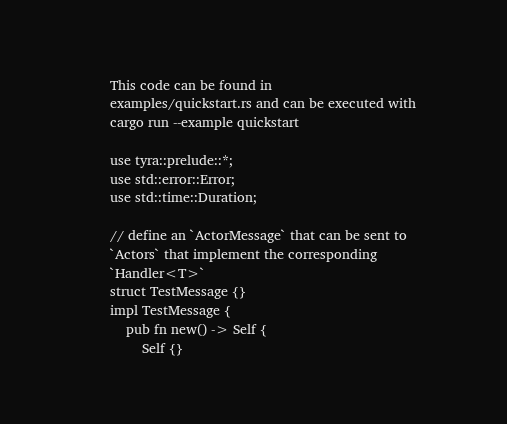This code can be found in examples/quickstart.rs and can be executed with cargo run --example quickstart

use tyra::prelude::*;
use std::error::Error;
use std::time::Duration;

// define an `ActorMessage` that can be sent to `Actors` that implement the corresponding `Handler<T>`
struct TestMessage {}
impl TestMessage {
    pub fn new() -> Self {
        Self {}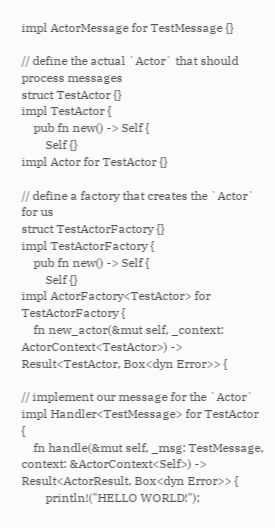impl ActorMessage for TestMessage {}

// define the actual `Actor` that should process messages
struct TestActor {}
impl TestActor {
    pub fn new() -> Self {
        Self {}
impl Actor for TestActor {}

// define a factory that creates the `Actor` for us
struct TestActorFactory {}
impl TestActorFactory {
    pub fn new() -> Self {
        Self {}
impl ActorFactory<TestActor> for TestActorFactory {
    fn new_actor(&mut self, _context: ActorContext<TestActor>) -> Result<TestActor, Box<dyn Error>> {

// implement our message for the `Actor`
impl Handler<TestMessage> for TestActor {
    fn handle(&mut self, _msg: TestMessage, context: &ActorContext<Self>) -> Result<ActorResult, Box<dyn Error>> {
        println!("HELLO WORLD!");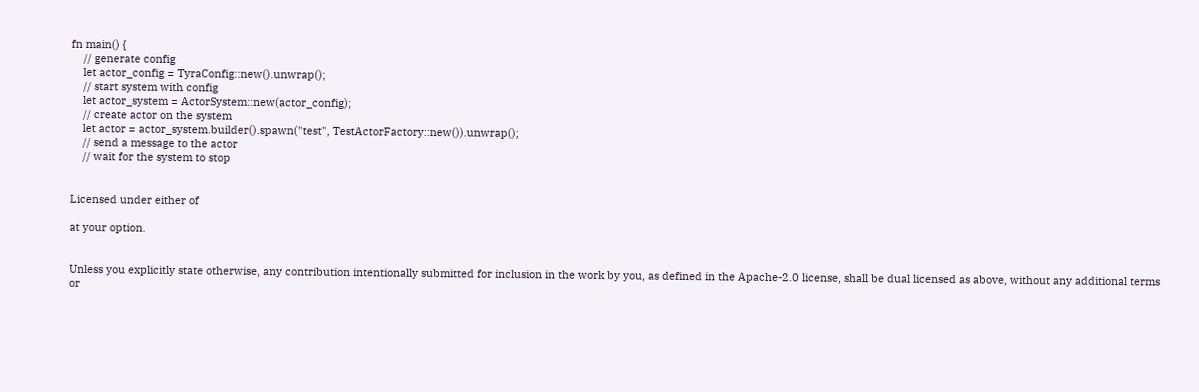fn main() {
    // generate config
    let actor_config = TyraConfig::new().unwrap();
    // start system with config
    let actor_system = ActorSystem::new(actor_config);
    // create actor on the system
    let actor = actor_system.builder().spawn("test", TestActorFactory::new()).unwrap();
    // send a message to the actor
    // wait for the system to stop


Licensed under either of

at your option.


Unless you explicitly state otherwise, any contribution intentionally submitted for inclusion in the work by you, as defined in the Apache-2.0 license, shall be dual licensed as above, without any additional terms or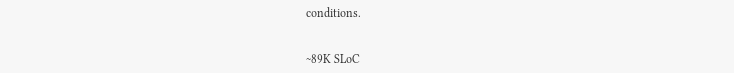conditions.


~89K SLoC